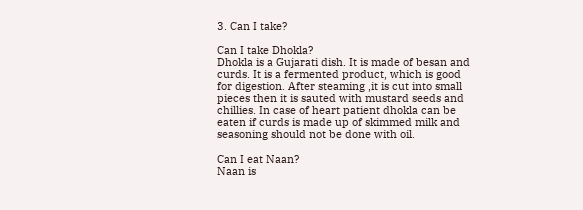3. Can I take?

Can I take Dhokla?
Dhokla is a Gujarati dish. It is made of besan and curds. It is a fermented product, which is good for digestion. After steaming ,it is cut into small pieces then it is sauted with mustard seeds and chillies. In case of heart patient dhokla can be eaten if curds is made up of skimmed milk and seasoning should not be done with oil.

Can I eat Naan?
Naan is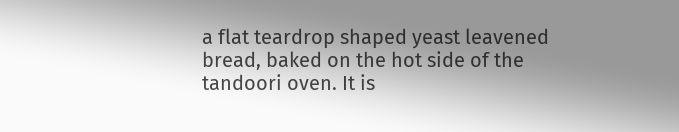a flat teardrop shaped yeast leavened bread, baked on the hot side of the tandoori oven. It is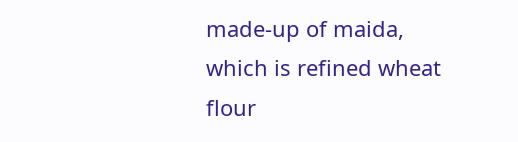made-up of maida, which is refined wheat flour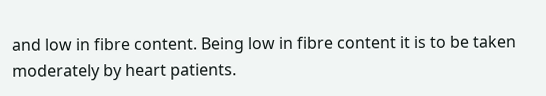and low in fibre content. Being low in fibre content it is to be taken moderately by heart patients.